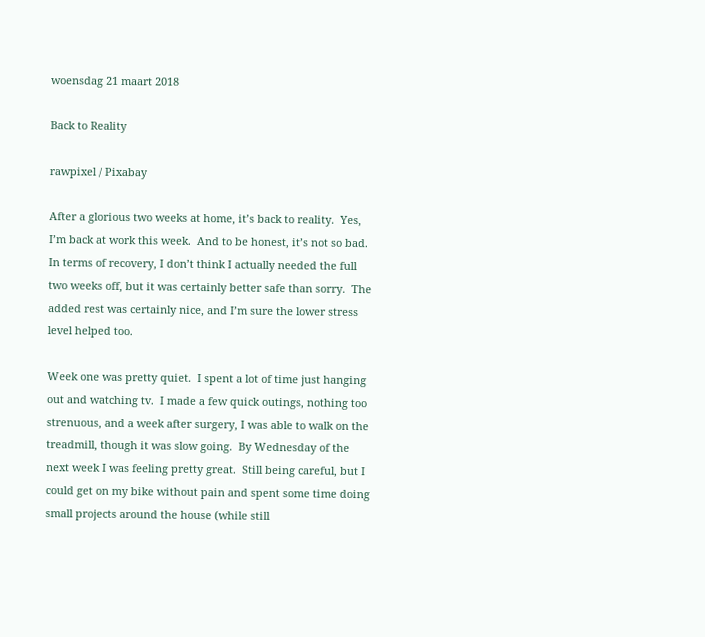woensdag 21 maart 2018

Back to Reality

rawpixel / Pixabay

After a glorious two weeks at home, it’s back to reality.  Yes, I’m back at work this week.  And to be honest, it’s not so bad.  In terms of recovery, I don’t think I actually needed the full two weeks off, but it was certainly better safe than sorry.  The added rest was certainly nice, and I’m sure the lower stress level helped too.

Week one was pretty quiet.  I spent a lot of time just hanging out and watching tv.  I made a few quick outings, nothing too strenuous, and a week after surgery, I was able to walk on the treadmill, though it was slow going.  By Wednesday of the next week I was feeling pretty great.  Still being careful, but I could get on my bike without pain and spent some time doing small projects around the house (while still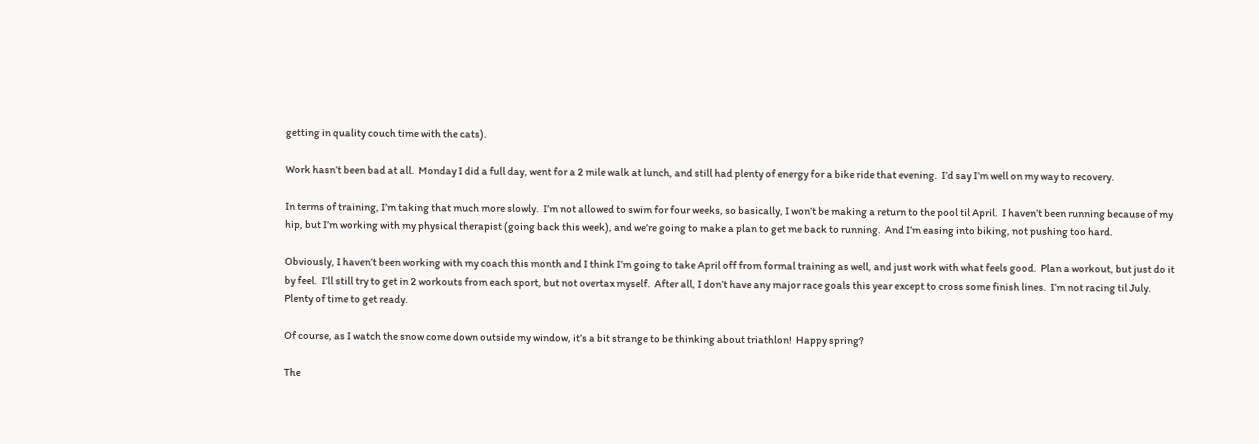getting in quality couch time with the cats).

Work hasn’t been bad at all.  Monday I did a full day, went for a 2 mile walk at lunch, and still had plenty of energy for a bike ride that evening.  I’d say I’m well on my way to recovery.

In terms of training, I’m taking that much more slowly.  I’m not allowed to swim for four weeks, so basically, I won’t be making a return to the pool til April.  I haven’t been running because of my hip, but I’m working with my physical therapist (going back this week), and we’re going to make a plan to get me back to running.  And I’m easing into biking, not pushing too hard.

Obviously, I haven’t been working with my coach this month and I think I’m going to take April off from formal training as well, and just work with what feels good.  Plan a workout, but just do it by feel.  I’ll still try to get in 2 workouts from each sport, but not overtax myself.  After all, I don’t have any major race goals this year except to cross some finish lines.  I’m not racing til July.  Plenty of time to get ready.

Of course, as I watch the snow come down outside my window, it’s a bit strange to be thinking about triathlon!  Happy spring?

The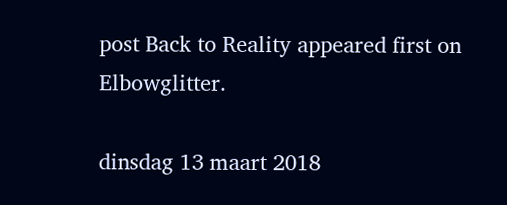post Back to Reality appeared first on Elbowglitter.

dinsdag 13 maart 2018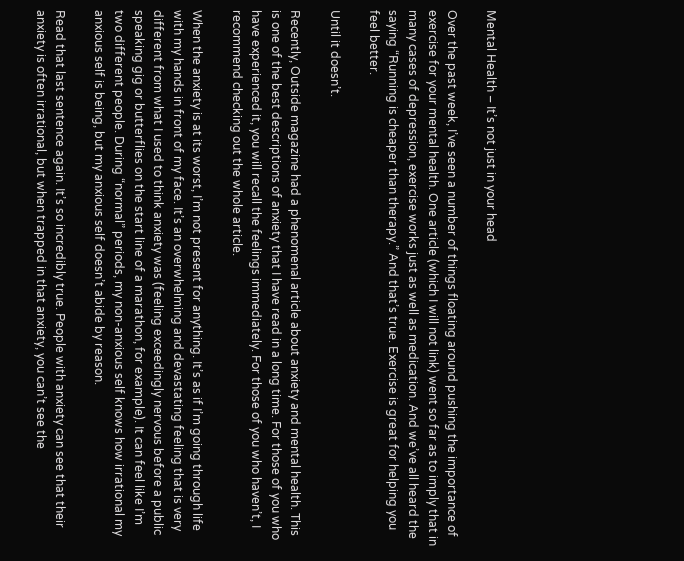Mental Health – It’s not just in your head

Over the past week, I’ve seen a number of things floating around pushing the importance of exercise for your mental health. One article (which I will not link) went so far as to imply that in many cases of depression, exercise works just as well as medication. And we’ve all heard the saying “Running is cheaper than therapy.” And that’s true. Exercise is great for helping you feel better.

Until it doesn’t.

Recently, Outside magazine had a phenomenal article about anxiety and mental health. This is one of the best descriptions of anxiety that I have read in a long time. For those of you who have experienced it, you will recall the feelings immediately. For those of you who haven’t, I recommend checking out the whole article.

When the anxiety is at its worst, I’m not present for anything. It’s as if I’m going through life with my hands in front of my face. It’s an overwhelming and devastating feeling that is very different from what I used to think anxiety was (feeling exceedingly nervous before a public speaking gig or butterflies on the start line of a marathon, for example). It can feel like I’m two different people. During “normal” periods, my non-anxious self knows how irrational my anxious self is being, but my anxious self doesn’t abide by reason.

Read that last sentence again. It’s so incredibly true. People with anxiety can see that their anxiety is often irrational, but when trapped in that anxiety, you can’t see the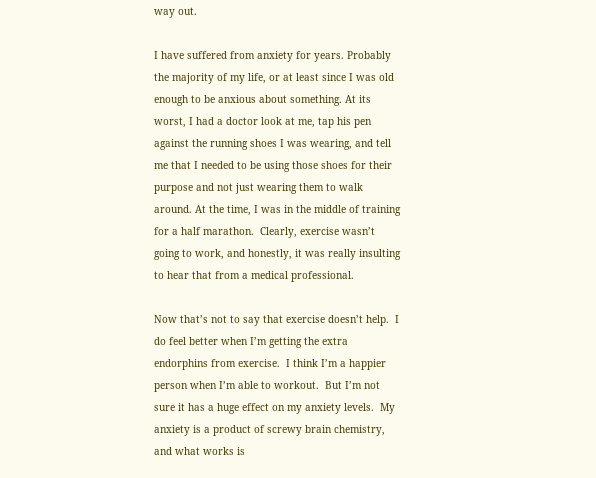way out.

I have suffered from anxiety for years. Probably the majority of my life, or at least since I was old enough to be anxious about something. At its worst, I had a doctor look at me, tap his pen against the running shoes I was wearing, and tell me that I needed to be using those shoes for their purpose and not just wearing them to walk around. At the time, I was in the middle of training for a half marathon.  Clearly, exercise wasn’t going to work, and honestly, it was really insulting to hear that from a medical professional.

Now that’s not to say that exercise doesn’t help.  I do feel better when I’m getting the extra endorphins from exercise.  I think I’m a happier person when I’m able to workout.  But I’m not sure it has a huge effect on my anxiety levels.  My anxiety is a product of screwy brain chemistry, and what works is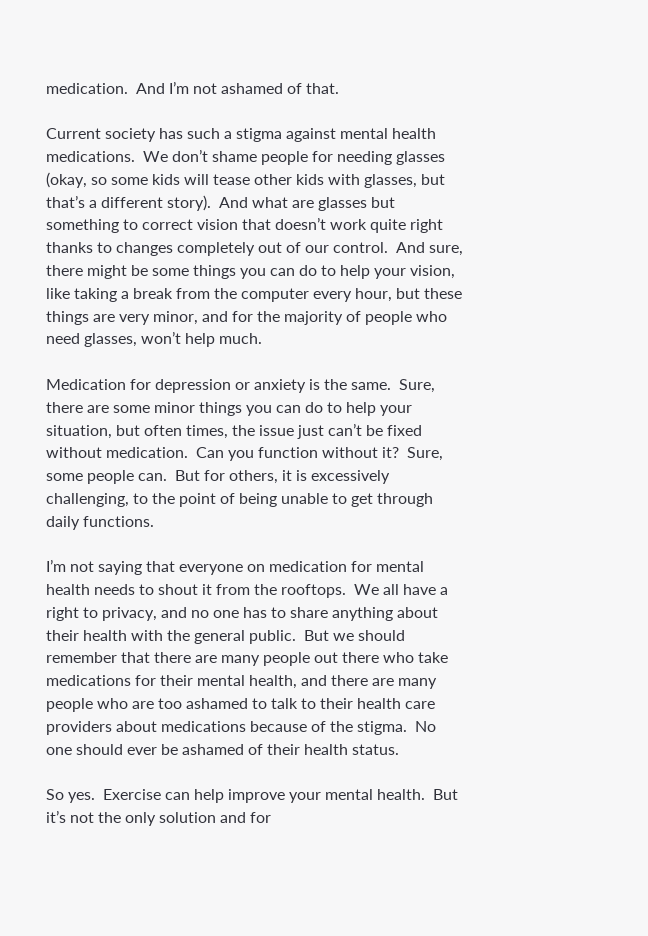medication.  And I’m not ashamed of that.

Current society has such a stigma against mental health medications.  We don’t shame people for needing glasses (okay, so some kids will tease other kids with glasses, but that’s a different story).  And what are glasses but something to correct vision that doesn’t work quite right thanks to changes completely out of our control.  And sure, there might be some things you can do to help your vision, like taking a break from the computer every hour, but these things are very minor, and for the majority of people who need glasses, won’t help much.

Medication for depression or anxiety is the same.  Sure, there are some minor things you can do to help your situation, but often times, the issue just can’t be fixed without medication.  Can you function without it?  Sure, some people can.  But for others, it is excessively challenging, to the point of being unable to get through daily functions.

I’m not saying that everyone on medication for mental health needs to shout it from the rooftops.  We all have a right to privacy, and no one has to share anything about their health with the general public.  But we should remember that there are many people out there who take medications for their mental health, and there are many people who are too ashamed to talk to their health care providers about medications because of the stigma.  No one should ever be ashamed of their health status.

So yes.  Exercise can help improve your mental health.  But it’s not the only solution and for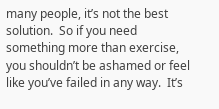many people, it’s not the best solution.  So if you need something more than exercise, you shouldn’t be ashamed or feel like you’ve failed in any way.  It’s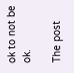ok to not be ok.

The post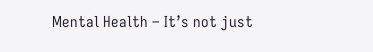Mental Health – It’s not just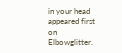in your head appeared first on Elbowglitter.